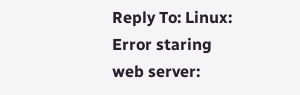Reply To: Linux: Error staring web server: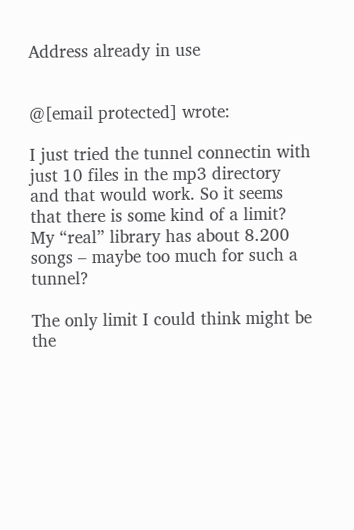Address already in use


@[email protected] wrote:

I just tried the tunnel connectin with just 10 files in the mp3 directory and that would work. So it seems that there is some kind of a limit? My “real” library has about 8.200 songs – maybe too much for such a tunnel?

The only limit I could think might be the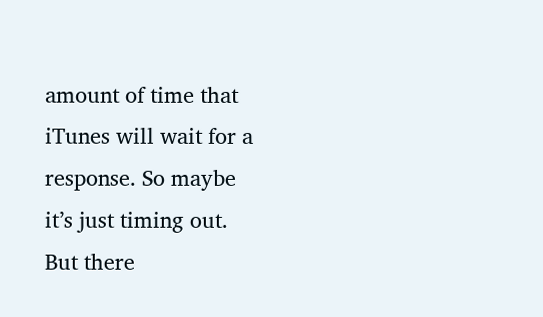amount of time that iTunes will wait for a response. So maybe it’s just timing out. But there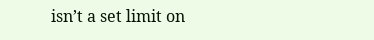isn’t a set limit on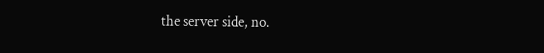the server side, no.